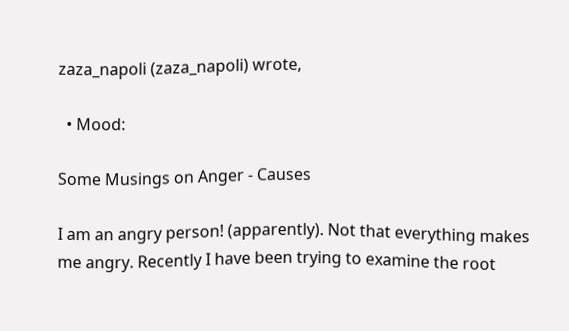zaza_napoli (zaza_napoli) wrote,

  • Mood:

Some Musings on Anger - Causes

I am an angry person! (apparently). Not that everything makes me angry. Recently I have been trying to examine the root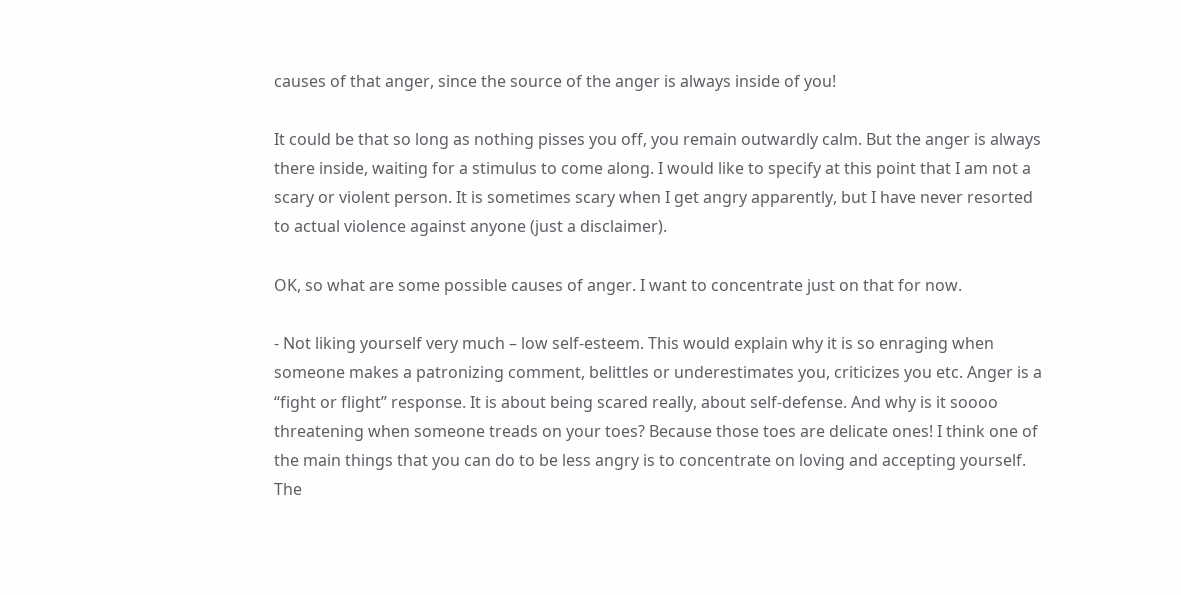causes of that anger, since the source of the anger is always inside of you!

It could be that so long as nothing pisses you off, you remain outwardly calm. But the anger is always there inside, waiting for a stimulus to come along. I would like to specify at this point that I am not a scary or violent person. It is sometimes scary when I get angry apparently, but I have never resorted to actual violence against anyone (just a disclaimer).

OK, so what are some possible causes of anger. I want to concentrate just on that for now.

- Not liking yourself very much – low self-esteem. This would explain why it is so enraging when someone makes a patronizing comment, belittles or underestimates you, criticizes you etc. Anger is a “fight or flight” response. It is about being scared really, about self-defense. And why is it soooo threatening when someone treads on your toes? Because those toes are delicate ones! I think one of the main things that you can do to be less angry is to concentrate on loving and accepting yourself. The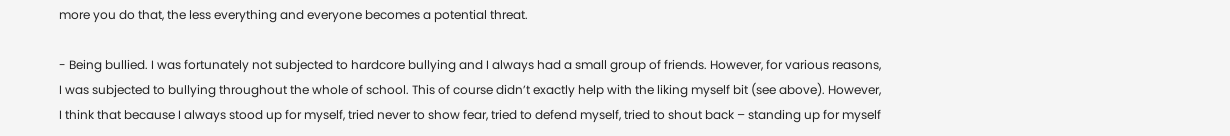more you do that, the less everything and everyone becomes a potential threat.

- Being bullied. I was fortunately not subjected to hardcore bullying and I always had a small group of friends. However, for various reasons, I was subjected to bullying throughout the whole of school. This of course didn’t exactly help with the liking myself bit (see above). However, I think that because I always stood up for myself, tried never to show fear, tried to defend myself, tried to shout back – standing up for myself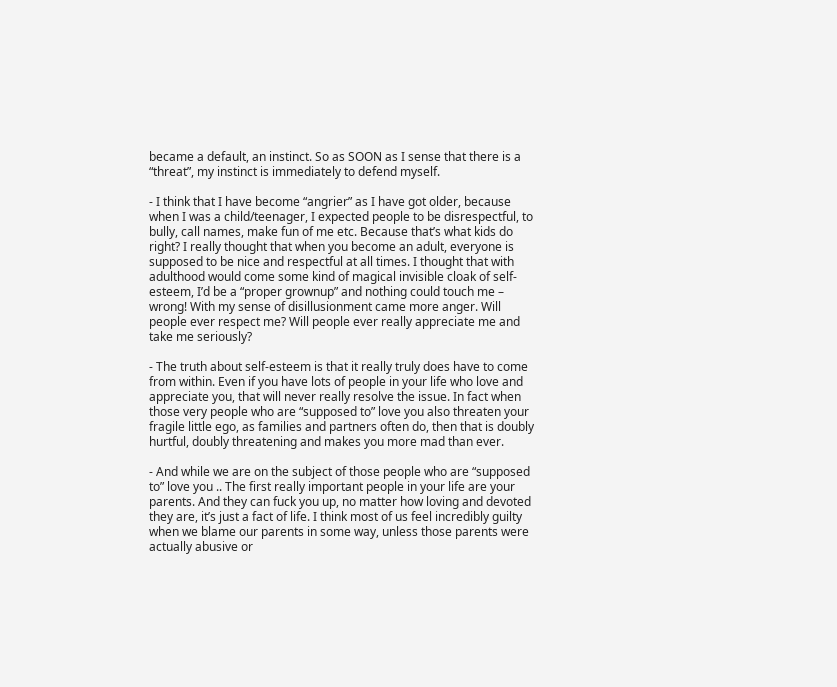became a default, an instinct. So as SOON as I sense that there is a “threat”, my instinct is immediately to defend myself.

- I think that I have become “angrier” as I have got older, because when I was a child/teenager, I expected people to be disrespectful, to bully, call names, make fun of me etc. Because that’s what kids do right? I really thought that when you become an adult, everyone is supposed to be nice and respectful at all times. I thought that with adulthood would come some kind of magical invisible cloak of self-esteem, I’d be a “proper grownup” and nothing could touch me – wrong! With my sense of disillusionment came more anger. Will people ever respect me? Will people ever really appreciate me and take me seriously?

- The truth about self-esteem is that it really truly does have to come from within. Even if you have lots of people in your life who love and appreciate you, that will never really resolve the issue. In fact when those very people who are “supposed to” love you also threaten your fragile little ego, as families and partners often do, then that is doubly hurtful, doubly threatening and makes you more mad than ever.

- And while we are on the subject of those people who are “supposed to” love you .. The first really important people in your life are your parents. And they can fuck you up, no matter how loving and devoted they are, it’s just a fact of life. I think most of us feel incredibly guilty when we blame our parents in some way, unless those parents were actually abusive or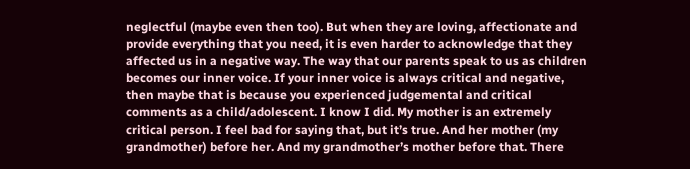neglectful (maybe even then too). But when they are loving, affectionate and provide everything that you need, it is even harder to acknowledge that they affected us in a negative way. The way that our parents speak to us as children becomes our inner voice. If your inner voice is always critical and negative, then maybe that is because you experienced judgemental and critical comments as a child/adolescent. I know I did. My mother is an extremely critical person. I feel bad for saying that, but it’s true. And her mother (my grandmother) before her. And my grandmother’s mother before that. There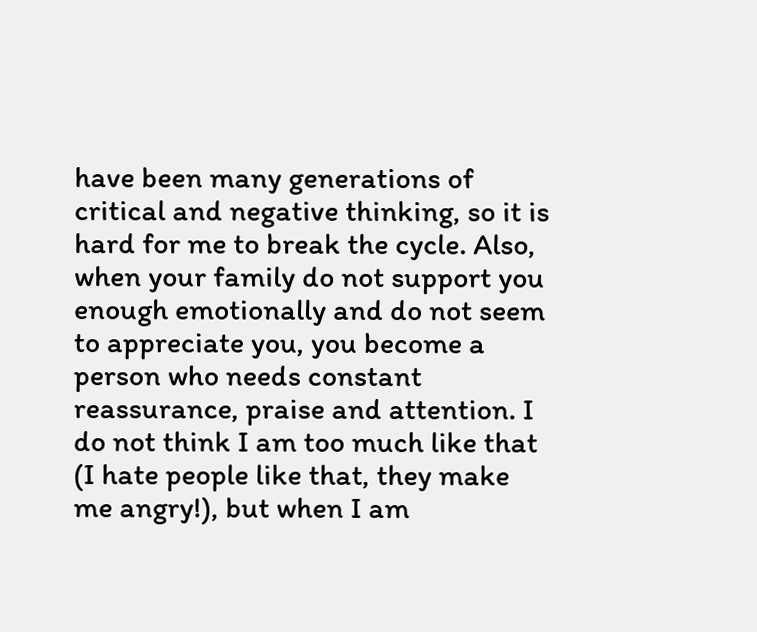have been many generations of critical and negative thinking, so it is hard for me to break the cycle. Also, when your family do not support you enough emotionally and do not seem to appreciate you, you become a person who needs constant reassurance, praise and attention. I do not think I am too much like that (I hate people like that, they make me angry!), but when I am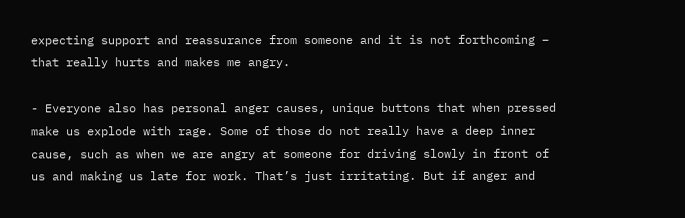expecting support and reassurance from someone and it is not forthcoming – that really hurts and makes me angry.

- Everyone also has personal anger causes, unique buttons that when pressed make us explode with rage. Some of those do not really have a deep inner cause, such as when we are angry at someone for driving slowly in front of us and making us late for work. That’s just irritating. But if anger and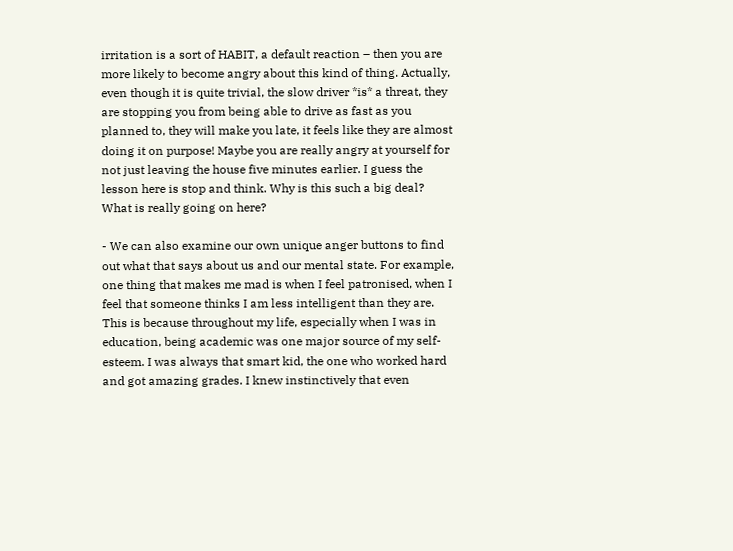irritation is a sort of HABIT, a default reaction – then you are more likely to become angry about this kind of thing. Actually, even though it is quite trivial, the slow driver *is* a threat, they are stopping you from being able to drive as fast as you planned to, they will make you late, it feels like they are almost doing it on purpose! Maybe you are really angry at yourself for not just leaving the house five minutes earlier. I guess the lesson here is stop and think. Why is this such a big deal? What is really going on here?

- We can also examine our own unique anger buttons to find out what that says about us and our mental state. For example, one thing that makes me mad is when I feel patronised, when I feel that someone thinks I am less intelligent than they are. This is because throughout my life, especially when I was in education, being academic was one major source of my self-esteem. I was always that smart kid, the one who worked hard and got amazing grades. I knew instinctively that even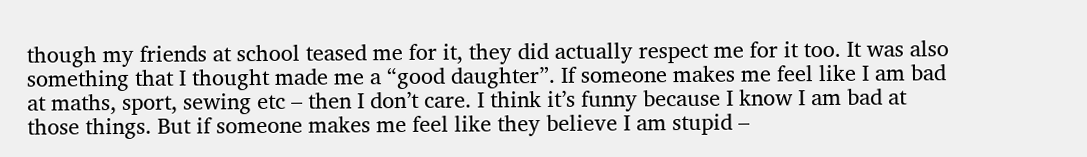though my friends at school teased me for it, they did actually respect me for it too. It was also something that I thought made me a “good daughter”. If someone makes me feel like I am bad at maths, sport, sewing etc – then I don’t care. I think it’s funny because I know I am bad at those things. But if someone makes me feel like they believe I am stupid –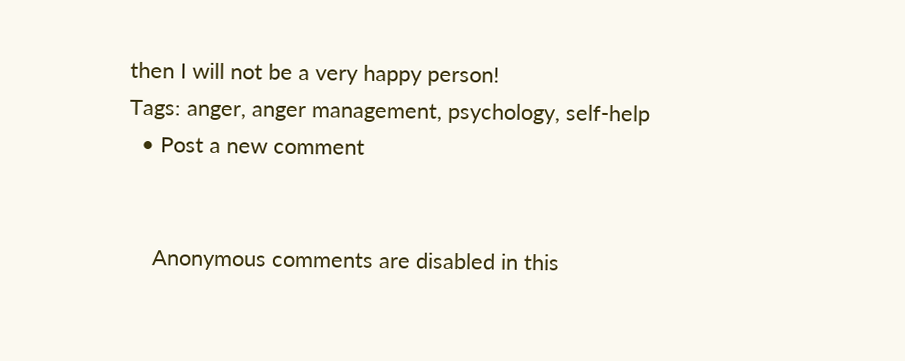then I will not be a very happy person!
Tags: anger, anger management, psychology, self-help
  • Post a new comment


    Anonymous comments are disabled in this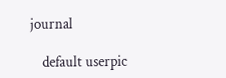journal

    default userpic